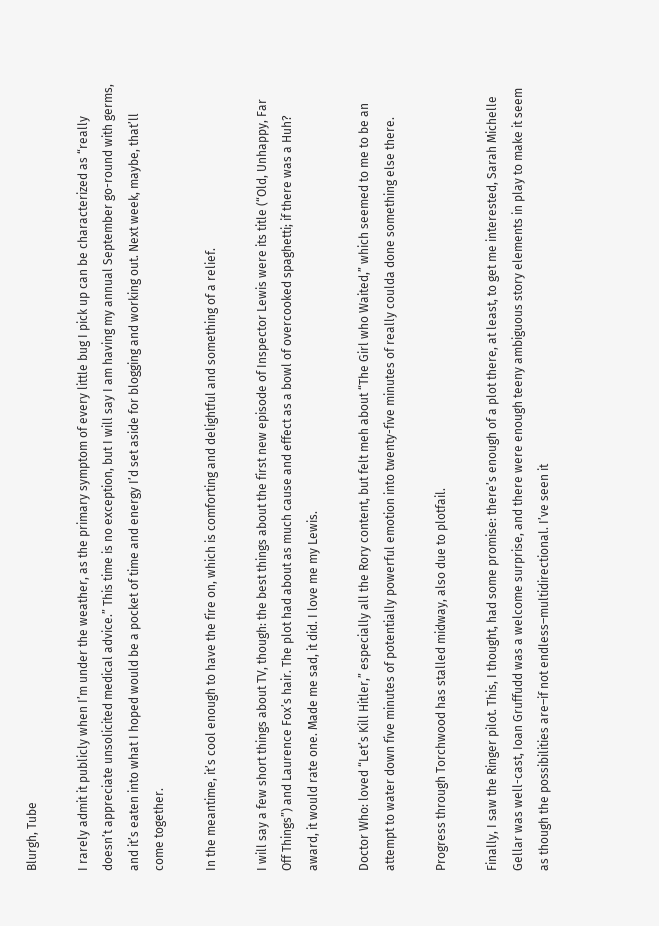Blurgh, Tube

I rarely admit it publicly when I’m under the weather, as the primary symptom of every little bug I pick up can be characterized as “really doesn’t appreciate unsolicited medical advice.” This time is no exception, but I will say I am having my annual September go-round with germs, and it’s eaten into what I hoped would be a pocket of time and energy I’d set aside for blogging and working out. Next week, maybe, that’ll come together.

In the meantime, it’s cool enough to have the fire on, which is comforting and delightful and something of a relief.

I will say a few short things about TV, though: the best things about the first new episode of Inspector Lewis were its title (“Old, Unhappy, Far Off Things”) and Laurence Fox’s hair. The plot had about as much cause and effect as a bowl of overcooked spaghetti; if there was a Huh? award, it would rate one. Made me sad, it did. I love me my Lewis.

Doctor Who: loved “Let’s Kill Hitler,” especially all the Rory content, but felt meh about “The Girl who Waited,” which seemed to me to be an attempt to water down five minutes of potentially powerful emotion into twenty-five minutes of really coulda done something else there.

Progress through Torchwood has stalled midway, also due to plotfail.

Finally, I saw the Ringer pilot. This, I thought, had some promise: there’s enough of a plot there, at least, to get me interested, Sarah Michelle Gellar was well-cast, Ioan Gruffudd was a welcome surprise, and there were enough teeny ambiguous story elements in play to make it seem as though the possibilities are–if not endless–multidirectional. I’ve seen it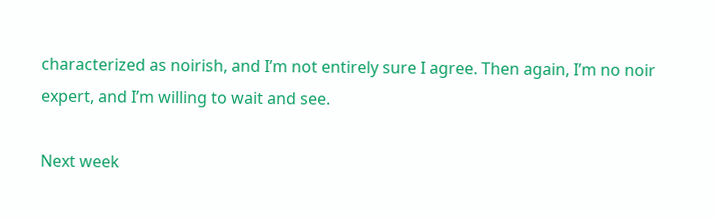characterized as noirish, and I’m not entirely sure I agree. Then again, I’m no noir expert, and I’m willing to wait and see.

Next week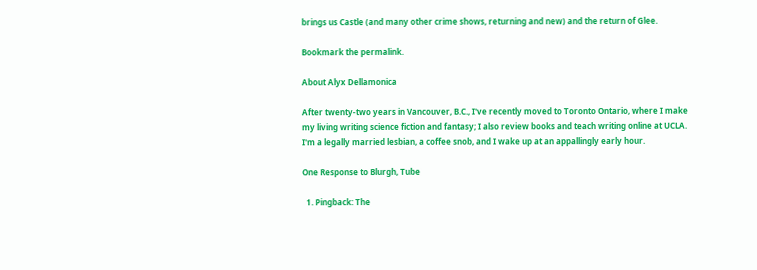brings us Castle (and many other crime shows, returning and new) and the return of Glee.

Bookmark the permalink.

About Alyx Dellamonica

After twenty-two years in Vancouver, B.C., I've recently moved to Toronto Ontario, where I make my living writing science fiction and fantasy; I also review books and teach writing online at UCLA. I'm a legally married lesbian, a coffee snob, and I wake up at an appallingly early hour.

One Response to Blurgh, Tube

  1. Pingback: The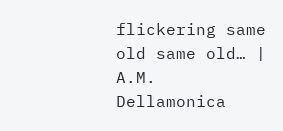flickering same old same old… | A.M. Dellamonica